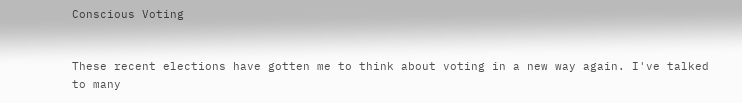Conscious Voting


These recent elections have gotten me to think about voting in a new way again. I've talked to many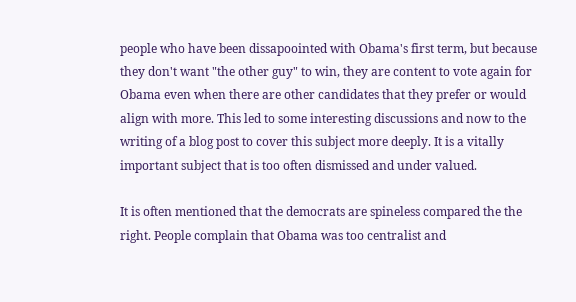people who have been dissapoointed with Obama's first term, but because they don't want "the other guy" to win, they are content to vote again for Obama even when there are other candidates that they prefer or would align with more. This led to some interesting discussions and now to the writing of a blog post to cover this subject more deeply. It is a vitally important subject that is too often dismissed and under valued.

It is often mentioned that the democrats are spineless compared the the right. People complain that Obama was too centralist and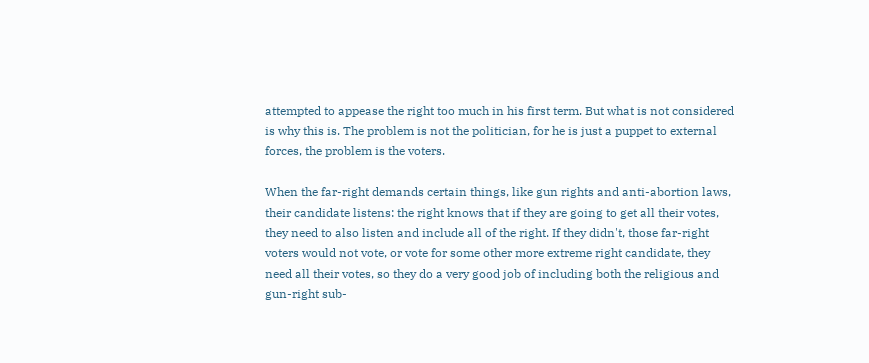attempted to appease the right too much in his first term. But what is not considered is why this is. The problem is not the politician, for he is just a puppet to external forces, the problem is the voters.

When the far-right demands certain things, like gun rights and anti-abortion laws, their candidate listens: the right knows that if they are going to get all their votes, they need to also listen and include all of the right. If they didn't, those far-right voters would not vote, or vote for some other more extreme right candidate, they need all their votes, so they do a very good job of including both the religious and gun-right sub-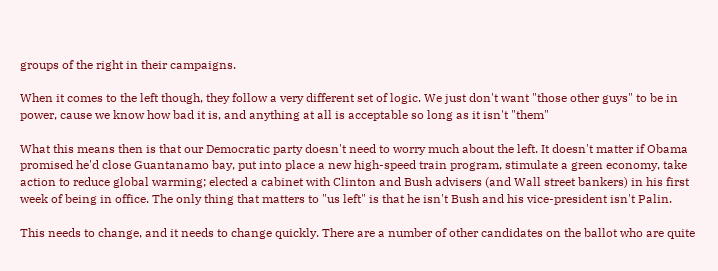groups of the right in their campaigns.

When it comes to the left though, they follow a very different set of logic. We just don't want "those other guys" to be in power, cause we know how bad it is, and anything at all is acceptable so long as it isn't "them"

What this means then is that our Democratic party doesn't need to worry much about the left. It doesn't matter if Obama promised he'd close Guantanamo bay, put into place a new high-speed train program, stimulate a green economy, take action to reduce global warming; elected a cabinet with Clinton and Bush advisers (and Wall street bankers) in his first week of being in office. The only thing that matters to "us left" is that he isn't Bush and his vice-president isn't Palin.

This needs to change, and it needs to change quickly. There are a number of other candidates on the ballot who are quite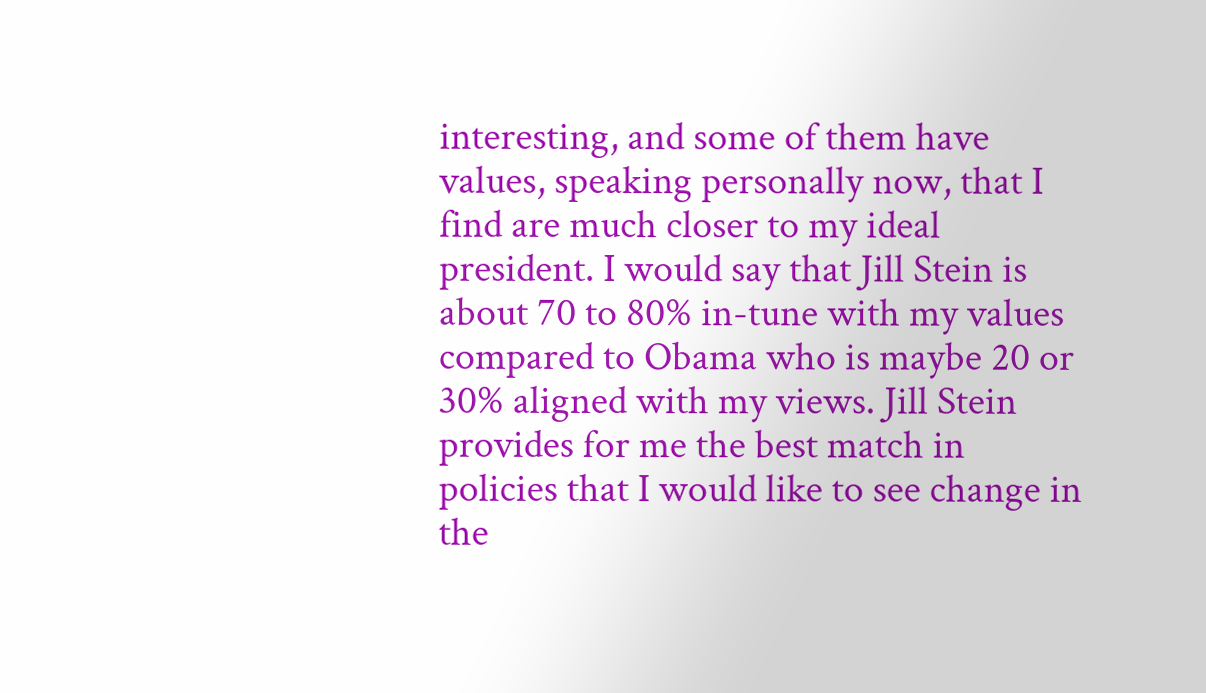interesting, and some of them have values, speaking personally now, that I find are much closer to my ideal president. I would say that Jill Stein is about 70 to 80% in-tune with my values compared to Obama who is maybe 20 or 30% aligned with my views. Jill Stein provides for me the best match in policies that I would like to see change in the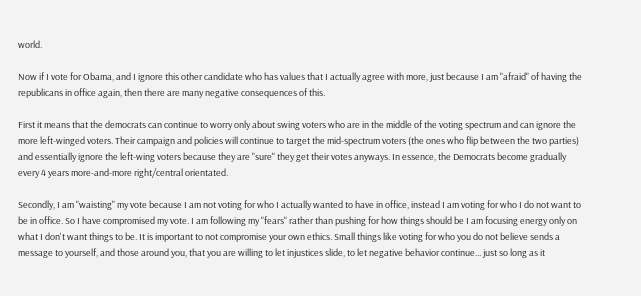world.

Now if I vote for Obama, and I ignore this other candidate who has values that I actually agree with more, just because I am "afraid" of having the republicans in office again, then there are many negative consequences of this.

First it means that the democrats can continue to worry only about swing voters who are in the middle of the voting spectrum and can ignore the more left-winged voters. Their campaign and policies will continue to target the mid-spectrum voters (the ones who flip between the two parties) and essentially ignore the left-wing voters because they are "sure" they get their votes anyways. In essence, the Democrats become gradually every 4 years more-and-more right/central orientated.

Secondly, I am "waisting" my vote because I am not voting for who I actually wanted to have in office, instead I am voting for who I do not want to be in office. So I have compromised my vote. I am following my "fears" rather than pushing for how things should be I am focusing energy only on what I don't want things to be. It is important to not compromise your own ethics. Small things like voting for who you do not believe sends a message to yourself, and those around you, that you are willing to let injustices slide, to let negative behavior continue... just so long as it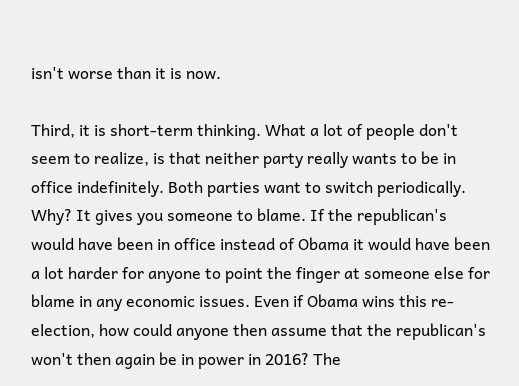isn't worse than it is now.

Third, it is short-term thinking. What a lot of people don't seem to realize, is that neither party really wants to be in office indefinitely. Both parties want to switch periodically. Why? It gives you someone to blame. If the republican's would have been in office instead of Obama it would have been a lot harder for anyone to point the finger at someone else for blame in any economic issues. Even if Obama wins this re-election, how could anyone then assume that the republican's won't then again be in power in 2016? The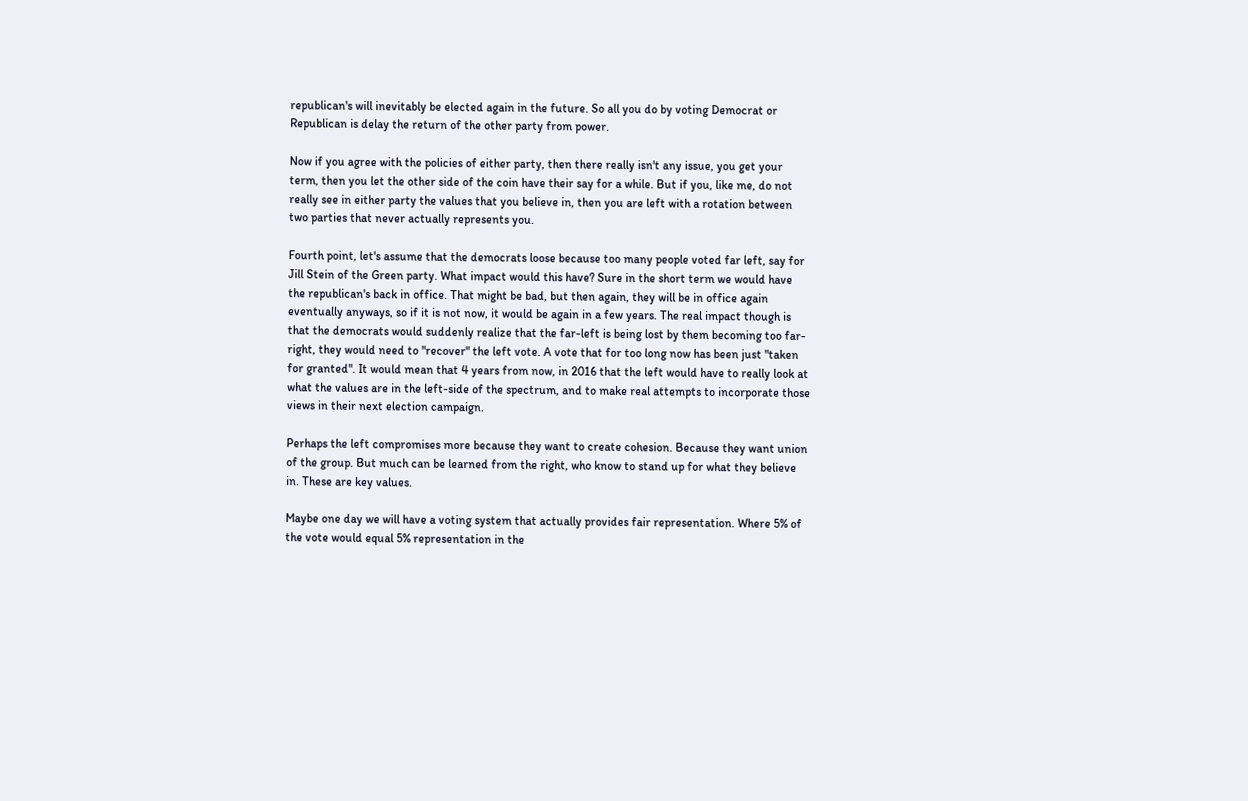republican's will inevitably be elected again in the future. So all you do by voting Democrat or Republican is delay the return of the other party from power.

Now if you agree with the policies of either party, then there really isn't any issue, you get your term, then you let the other side of the coin have their say for a while. But if you, like me, do not really see in either party the values that you believe in, then you are left with a rotation between two parties that never actually represents you.

Fourth point, let's assume that the democrats loose because too many people voted far left, say for Jill Stein of the Green party. What impact would this have? Sure in the short term we would have the republican's back in office. That might be bad, but then again, they will be in office again eventually anyways, so if it is not now, it would be again in a few years. The real impact though is that the democrats would suddenly realize that the far-left is being lost by them becoming too far-right, they would need to "recover" the left vote. A vote that for too long now has been just "taken for granted". It would mean that 4 years from now, in 2016 that the left would have to really look at what the values are in the left-side of the spectrum, and to make real attempts to incorporate those views in their next election campaign.

Perhaps the left compromises more because they want to create cohesion. Because they want union of the group. But much can be learned from the right, who know to stand up for what they believe in. These are key values.

Maybe one day we will have a voting system that actually provides fair representation. Where 5% of the vote would equal 5% representation in the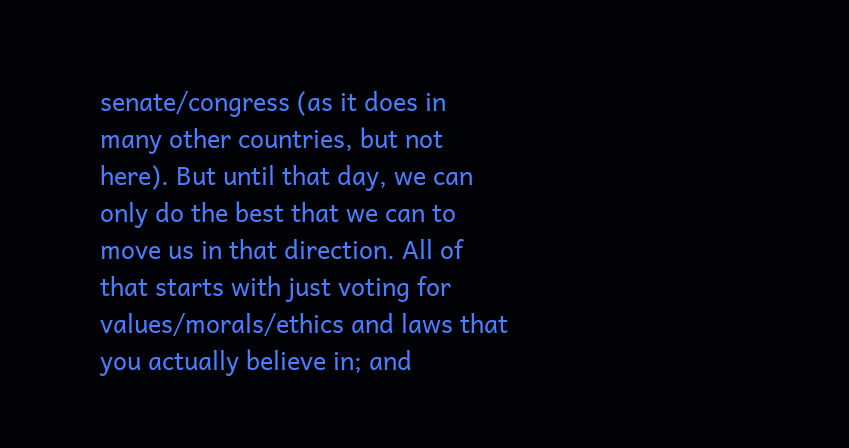senate/congress (as it does in many other countries, but not here). But until that day, we can only do the best that we can to move us in that direction. All of that starts with just voting for values/morals/ethics and laws that you actually believe in; and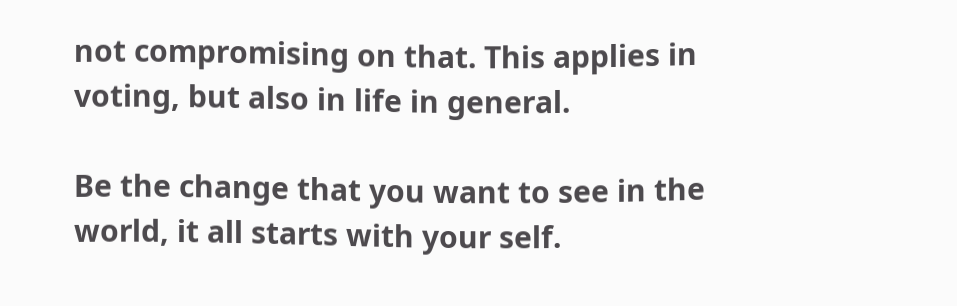not compromising on that. This applies in voting, but also in life in general.

Be the change that you want to see in the world, it all starts with your self.